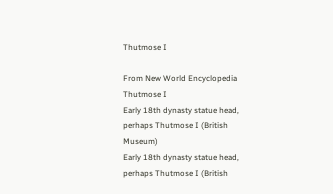Thutmose I

From New World Encyclopedia
Thutmose I
Early 18th dynasty statue head, perhaps Thutmose I (British Museum)
Early 18th dynasty statue head, perhaps Thutmose I (British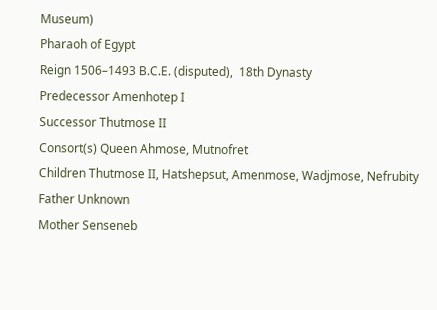Museum)
Pharaoh of Egypt
Reign 1506–1493 B.C.E. (disputed),  18th Dynasty
Predecessor Amenhotep I
Successor Thutmose II
Consort(s) Queen Ahmose, Mutnofret
Children Thutmose II, Hatshepsut, Amenmose, Wadjmose, Nefrubity
Father Unknown
Mother Senseneb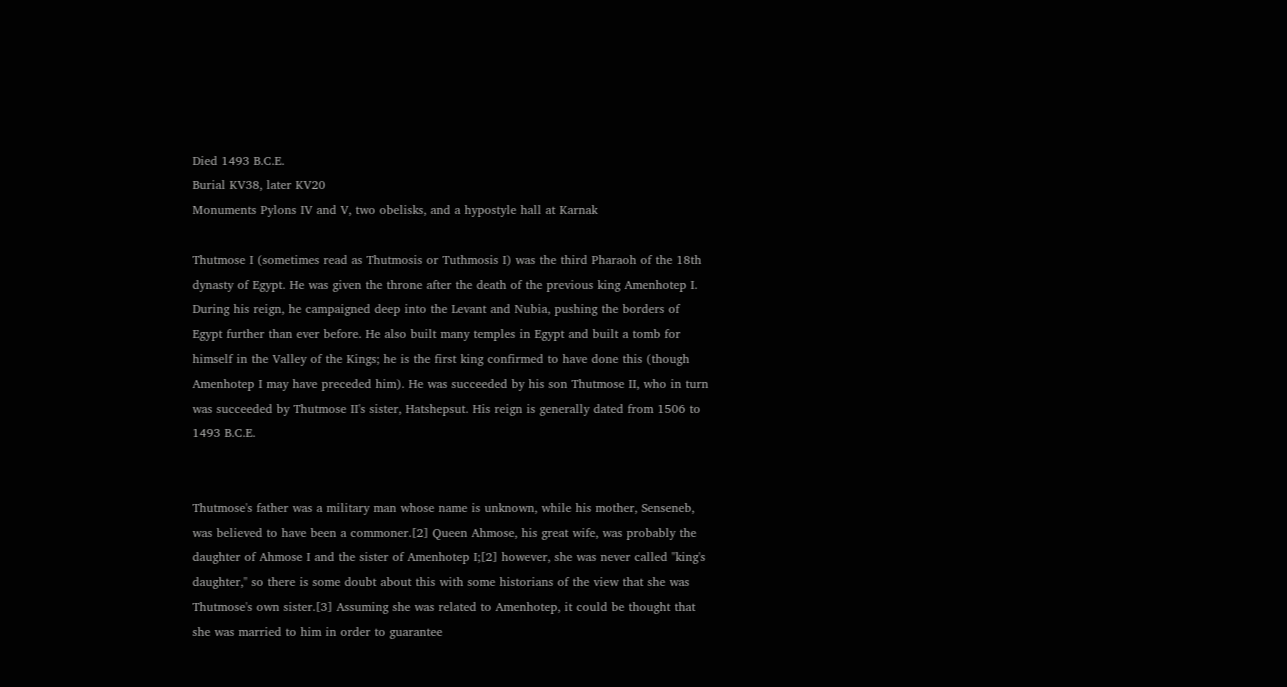Died 1493 B.C.E.
Burial KV38, later KV20
Monuments Pylons IV and V, two obelisks, and a hypostyle hall at Karnak

Thutmose I (sometimes read as Thutmosis or Tuthmosis I) was the third Pharaoh of the 18th dynasty of Egypt. He was given the throne after the death of the previous king Amenhotep I. During his reign, he campaigned deep into the Levant and Nubia, pushing the borders of Egypt further than ever before. He also built many temples in Egypt and built a tomb for himself in the Valley of the Kings; he is the first king confirmed to have done this (though Amenhotep I may have preceded him). He was succeeded by his son Thutmose II, who in turn was succeeded by Thutmose II's sister, Hatshepsut. His reign is generally dated from 1506 to 1493 B.C.E.


Thutmose's father was a military man whose name is unknown, while his mother, Senseneb, was believed to have been a commoner.[2] Queen Ahmose, his great wife, was probably the daughter of Ahmose I and the sister of Amenhotep I;[2] however, she was never called "king's daughter," so there is some doubt about this with some historians of the view that she was Thutmose's own sister.[3] Assuming she was related to Amenhotep, it could be thought that she was married to him in order to guarantee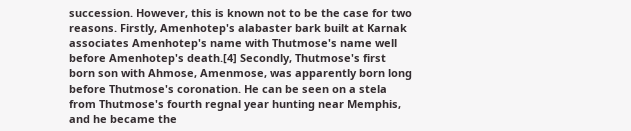succession. However, this is known not to be the case for two reasons. Firstly, Amenhotep's alabaster bark built at Karnak associates Amenhotep's name with Thutmose's name well before Amenhotep's death.[4] Secondly, Thutmose's first born son with Ahmose, Amenmose, was apparently born long before Thutmose's coronation. He can be seen on a stela from Thutmose's fourth regnal year hunting near Memphis, and he became the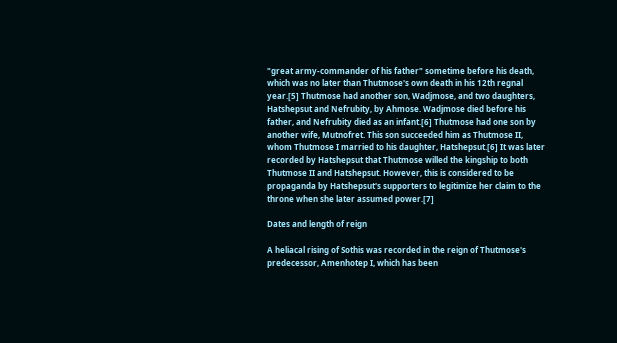"great army-commander of his father" sometime before his death, which was no later than Thutmose's own death in his 12th regnal year.[5] Thutmose had another son, Wadjmose, and two daughters, Hatshepsut and Nefrubity, by Ahmose. Wadjmose died before his father, and Nefrubity died as an infant.[6] Thutmose had one son by another wife, Mutnofret. This son succeeded him as Thutmose II, whom Thutmose I married to his daughter, Hatshepsut.[6] It was later recorded by Hatshepsut that Thutmose willed the kingship to both Thutmose II and Hatshepsut. However, this is considered to be propaganda by Hatshepsut's supporters to legitimize her claim to the throne when she later assumed power.[7]

Dates and length of reign

A heliacal rising of Sothis was recorded in the reign of Thutmose's predecessor, Amenhotep I, which has been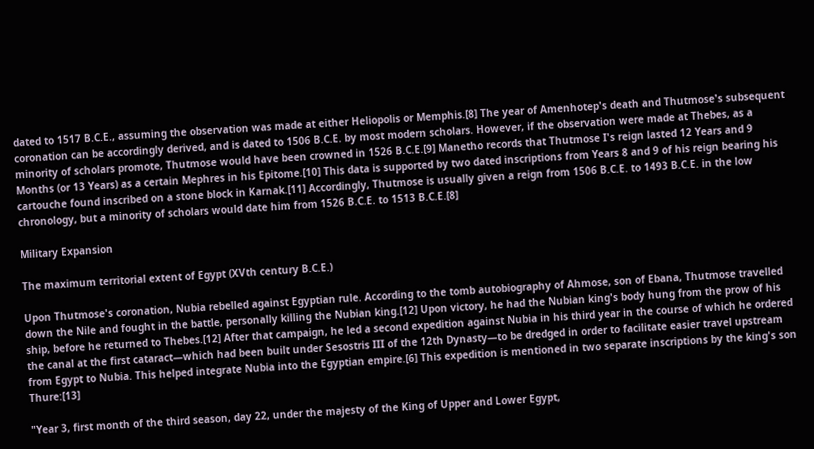dated to 1517 B.C.E., assuming the observation was made at either Heliopolis or Memphis.[8] The year of Amenhotep's death and Thutmose's subsequent coronation can be accordingly derived, and is dated to 1506 B.C.E. by most modern scholars. However, if the observation were made at Thebes, as a minority of scholars promote, Thutmose would have been crowned in 1526 B.C.E.[9] Manetho records that Thutmose I's reign lasted 12 Years and 9 Months (or 13 Years) as a certain Mephres in his Epitome.[10] This data is supported by two dated inscriptions from Years 8 and 9 of his reign bearing his cartouche found inscribed on a stone block in Karnak.[11] Accordingly, Thutmose is usually given a reign from 1506 B.C.E. to 1493 B.C.E. in the low chronology, but a minority of scholars would date him from 1526 B.C.E. to 1513 B.C.E.[8]

Military Expansion

The maximum territorial extent of Egypt (XVth century B.C.E.)

Upon Thutmose's coronation, Nubia rebelled against Egyptian rule. According to the tomb autobiography of Ahmose, son of Ebana, Thutmose travelled down the Nile and fought in the battle, personally killing the Nubian king.[12] Upon victory, he had the Nubian king's body hung from the prow of his ship, before he returned to Thebes.[12] After that campaign, he led a second expedition against Nubia in his third year in the course of which he ordered the canal at the first cataract—which had been built under Sesostris III of the 12th Dynasty—to be dredged in order to facilitate easier travel upstream from Egypt to Nubia. This helped integrate Nubia into the Egyptian empire.[6] This expedition is mentioned in two separate inscriptions by the king's son Thure:[13]

"Year 3, first month of the third season, day 22, under the majesty of the King of Upper and Lower Egypt,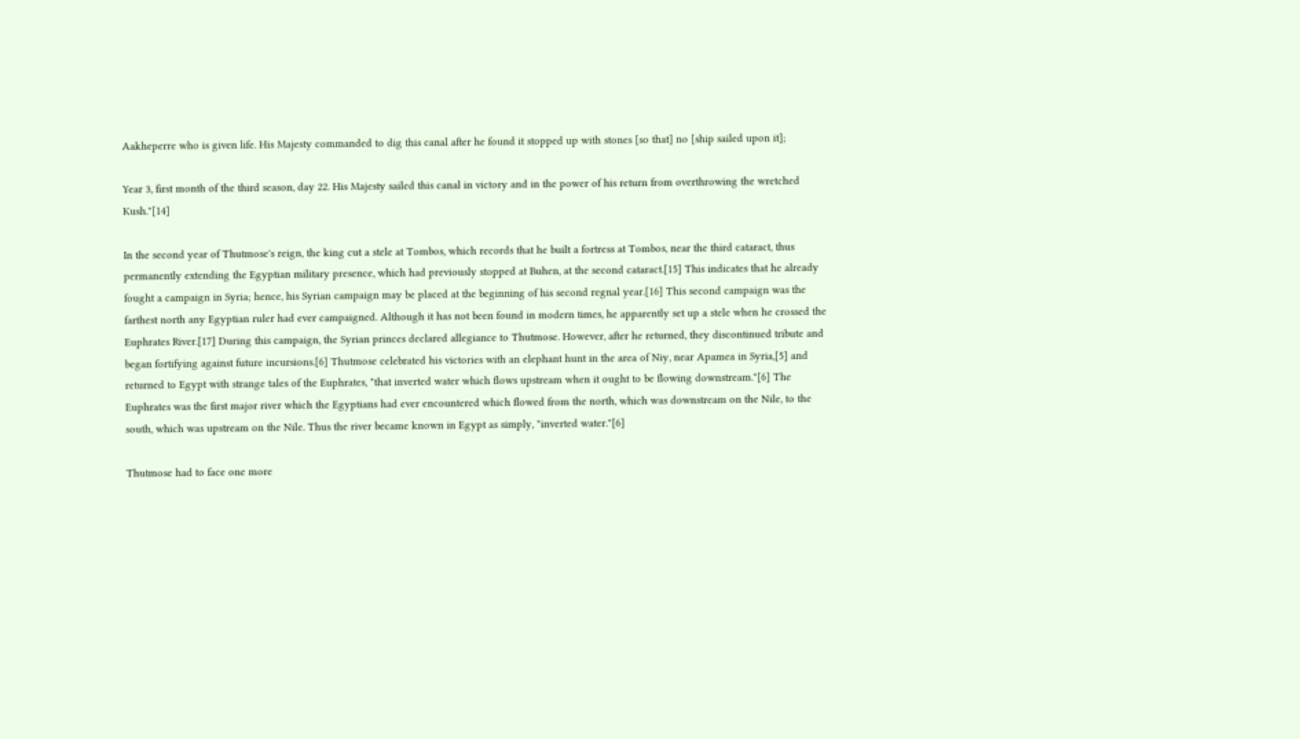Aakheperre who is given life. His Majesty commanded to dig this canal after he found it stopped up with stones [so that] no [ship sailed upon it];

Year 3, first month of the third season, day 22. His Majesty sailed this canal in victory and in the power of his return from overthrowing the wretched Kush."[14]

In the second year of Thutmose's reign, the king cut a stele at Tombos, which records that he built a fortress at Tombos, near the third cataract, thus permanently extending the Egyptian military presence, which had previously stopped at Buhen, at the second cataract.[15] This indicates that he already fought a campaign in Syria; hence, his Syrian campaign may be placed at the beginning of his second regnal year.[16] This second campaign was the farthest north any Egyptian ruler had ever campaigned. Although it has not been found in modern times, he apparently set up a stele when he crossed the Euphrates River.[17] During this campaign, the Syrian princes declared allegiance to Thutmose. However, after he returned, they discontinued tribute and began fortifying against future incursions.[6] Thutmose celebrated his victories with an elephant hunt in the area of Niy, near Apamea in Syria,[5] and returned to Egypt with strange tales of the Euphrates, "that inverted water which flows upstream when it ought to be flowing downstream."[6] The Euphrates was the first major river which the Egyptians had ever encountered which flowed from the north, which was downstream on the Nile, to the south, which was upstream on the Nile. Thus the river became known in Egypt as simply, "inverted water."[6]

Thutmose had to face one more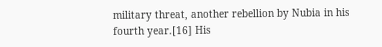military threat, another rebellion by Nubia in his fourth year.[16] His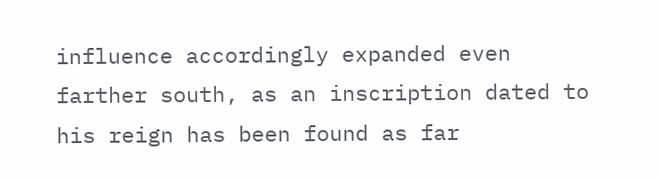influence accordingly expanded even farther south, as an inscription dated to his reign has been found as far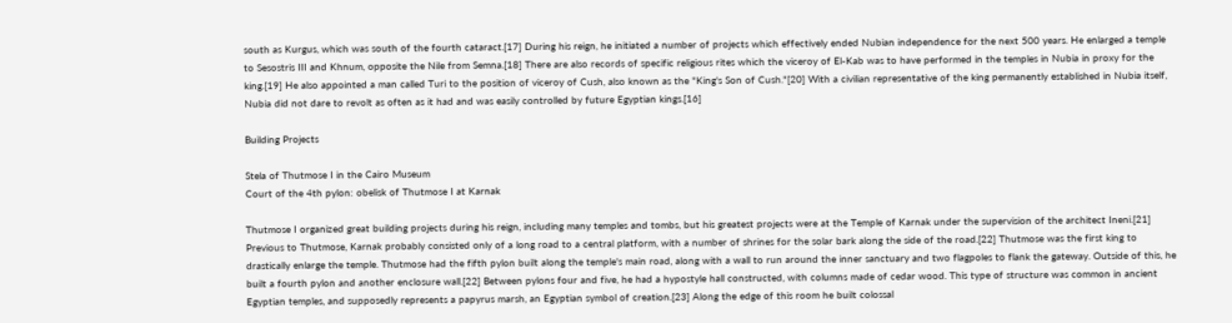south as Kurgus, which was south of the fourth cataract.[17] During his reign, he initiated a number of projects which effectively ended Nubian independence for the next 500 years. He enlarged a temple to Sesostris III and Khnum, opposite the Nile from Semna.[18] There are also records of specific religious rites which the viceroy of El-Kab was to have performed in the temples in Nubia in proxy for the king.[19] He also appointed a man called Turi to the position of viceroy of Cush, also known as the "King's Son of Cush."[20] With a civilian representative of the king permanently established in Nubia itself, Nubia did not dare to revolt as often as it had and was easily controlled by future Egyptian kings.[16]

Building Projects

Stela of Thutmose I in the Cairo Museum
Court of the 4th pylon: obelisk of Thutmose I at Karnak

Thutmose I organized great building projects during his reign, including many temples and tombs, but his greatest projects were at the Temple of Karnak under the supervision of the architect Ineni.[21] Previous to Thutmose, Karnak probably consisted only of a long road to a central platform, with a number of shrines for the solar bark along the side of the road.[22] Thutmose was the first king to drastically enlarge the temple. Thutmose had the fifth pylon built along the temple's main road, along with a wall to run around the inner sanctuary and two flagpoles to flank the gateway. Outside of this, he built a fourth pylon and another enclosure wall.[22] Between pylons four and five, he had a hypostyle hall constructed, with columns made of cedar wood. This type of structure was common in ancient Egyptian temples, and supposedly represents a papyrus marsh, an Egyptian symbol of creation.[23] Along the edge of this room he built colossal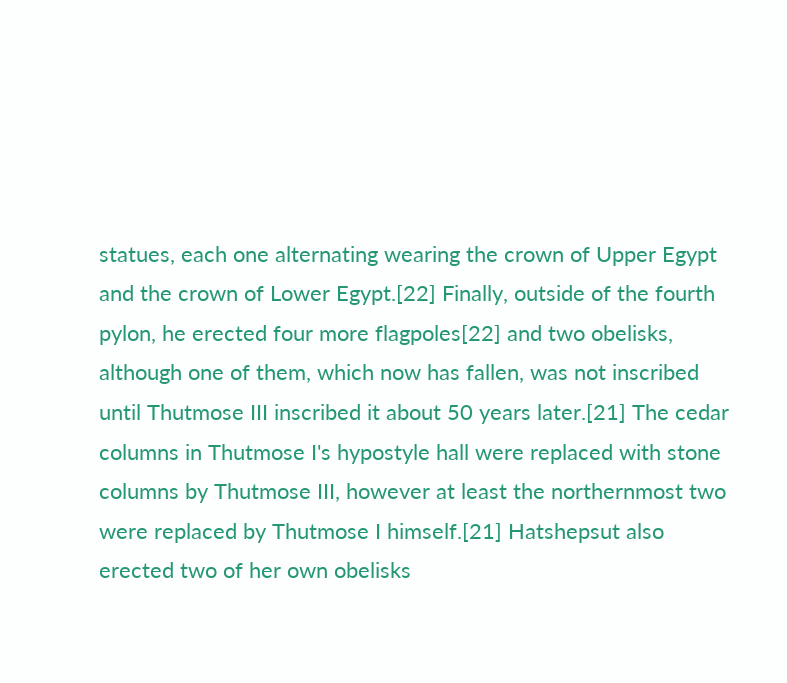statues, each one alternating wearing the crown of Upper Egypt and the crown of Lower Egypt.[22] Finally, outside of the fourth pylon, he erected four more flagpoles[22] and two obelisks, although one of them, which now has fallen, was not inscribed until Thutmose III inscribed it about 50 years later.[21] The cedar columns in Thutmose I's hypostyle hall were replaced with stone columns by Thutmose III, however at least the northernmost two were replaced by Thutmose I himself.[21] Hatshepsut also erected two of her own obelisks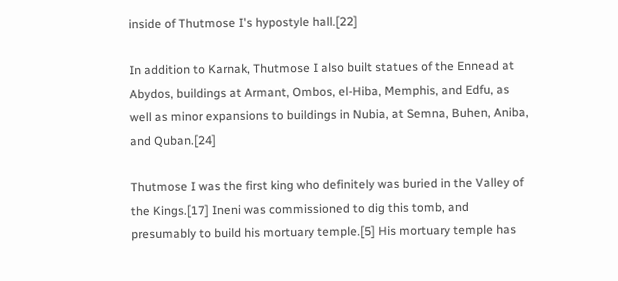inside of Thutmose I's hypostyle hall.[22]

In addition to Karnak, Thutmose I also built statues of the Ennead at Abydos, buildings at Armant, Ombos, el-Hiba, Memphis, and Edfu, as well as minor expansions to buildings in Nubia, at Semna, Buhen, Aniba, and Quban.[24]

Thutmose I was the first king who definitely was buried in the Valley of the Kings.[17] Ineni was commissioned to dig this tomb, and presumably to build his mortuary temple.[5] His mortuary temple has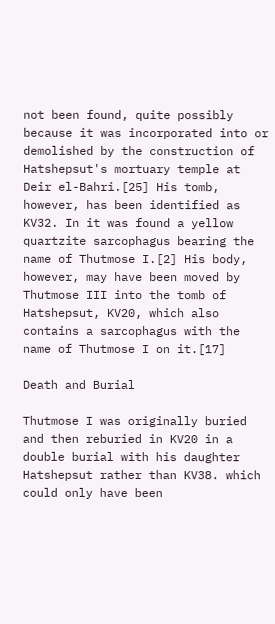not been found, quite possibly because it was incorporated into or demolished by the construction of Hatshepsut's mortuary temple at Deir el-Bahri.[25] His tomb, however, has been identified as KV32. In it was found a yellow quartzite sarcophagus bearing the name of Thutmose I.[2] His body, however, may have been moved by Thutmose III into the tomb of Hatshepsut, KV20, which also contains a sarcophagus with the name of Thutmose I on it.[17]

Death and Burial

Thutmose I was originally buried and then reburied in KV20 in a double burial with his daughter Hatshepsut rather than KV38. which could only have been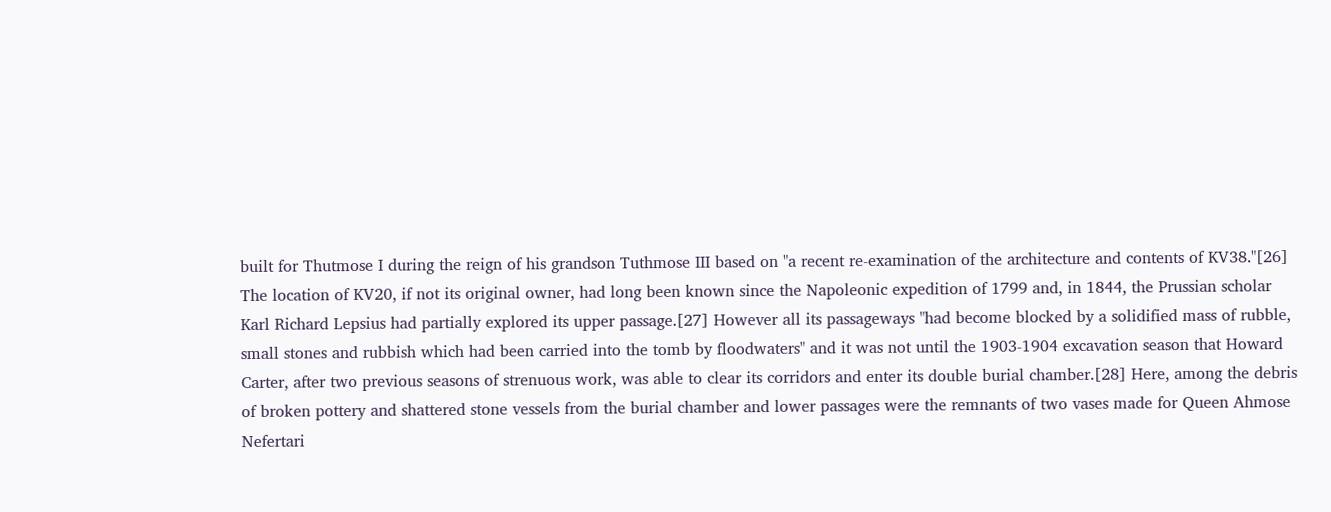built for Thutmose I during the reign of his grandson Tuthmose III based on "a recent re-examination of the architecture and contents of KV38."[26] The location of KV20, if not its original owner, had long been known since the Napoleonic expedition of 1799 and, in 1844, the Prussian scholar Karl Richard Lepsius had partially explored its upper passage.[27] However all its passageways "had become blocked by a solidified mass of rubble, small stones and rubbish which had been carried into the tomb by floodwaters" and it was not until the 1903-1904 excavation season that Howard Carter, after two previous seasons of strenuous work, was able to clear its corridors and enter its double burial chamber.[28] Here, among the debris of broken pottery and shattered stone vessels from the burial chamber and lower passages were the remnants of two vases made for Queen Ahmose Nefertari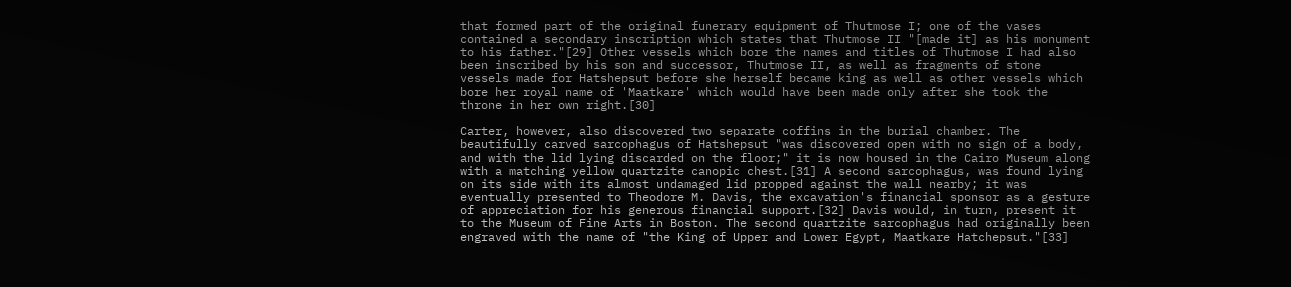that formed part of the original funerary equipment of Thutmose I; one of the vases contained a secondary inscription which states that Thutmose II "[made it] as his monument to his father."[29] Other vessels which bore the names and titles of Thutmose I had also been inscribed by his son and successor, Thutmose II, as well as fragments of stone vessels made for Hatshepsut before she herself became king as well as other vessels which bore her royal name of 'Maatkare' which would have been made only after she took the throne in her own right.[30]

Carter, however, also discovered two separate coffins in the burial chamber. The beautifully carved sarcophagus of Hatshepsut "was discovered open with no sign of a body, and with the lid lying discarded on the floor;" it is now housed in the Cairo Museum along with a matching yellow quartzite canopic chest.[31] A second sarcophagus, was found lying on its side with its almost undamaged lid propped against the wall nearby; it was eventually presented to Theodore M. Davis, the excavation's financial sponsor as a gesture of appreciation for his generous financial support.[32] Davis would, in turn, present it to the Museum of Fine Arts in Boston. The second quartzite sarcophagus had originally been engraved with the name of "the King of Upper and Lower Egypt, Maatkare Hatchepsut."[33]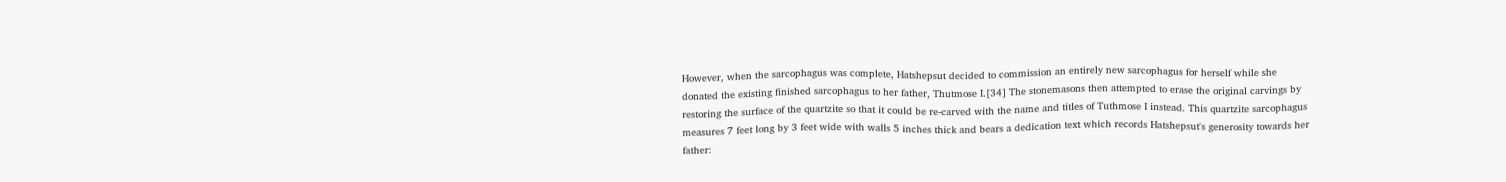However, when the sarcophagus was complete, Hatshepsut decided to commission an entirely new sarcophagus for herself while she donated the existing finished sarcophagus to her father, Thutmose I.[34] The stonemasons then attempted to erase the original carvings by restoring the surface of the quartzite so that it could be re-carved with the name and titles of Tuthmose I instead. This quartzite sarcophagus measures 7 feet long by 3 feet wide with walls 5 inches thick and bears a dedication text which records Hatshepsut's generosity towards her father: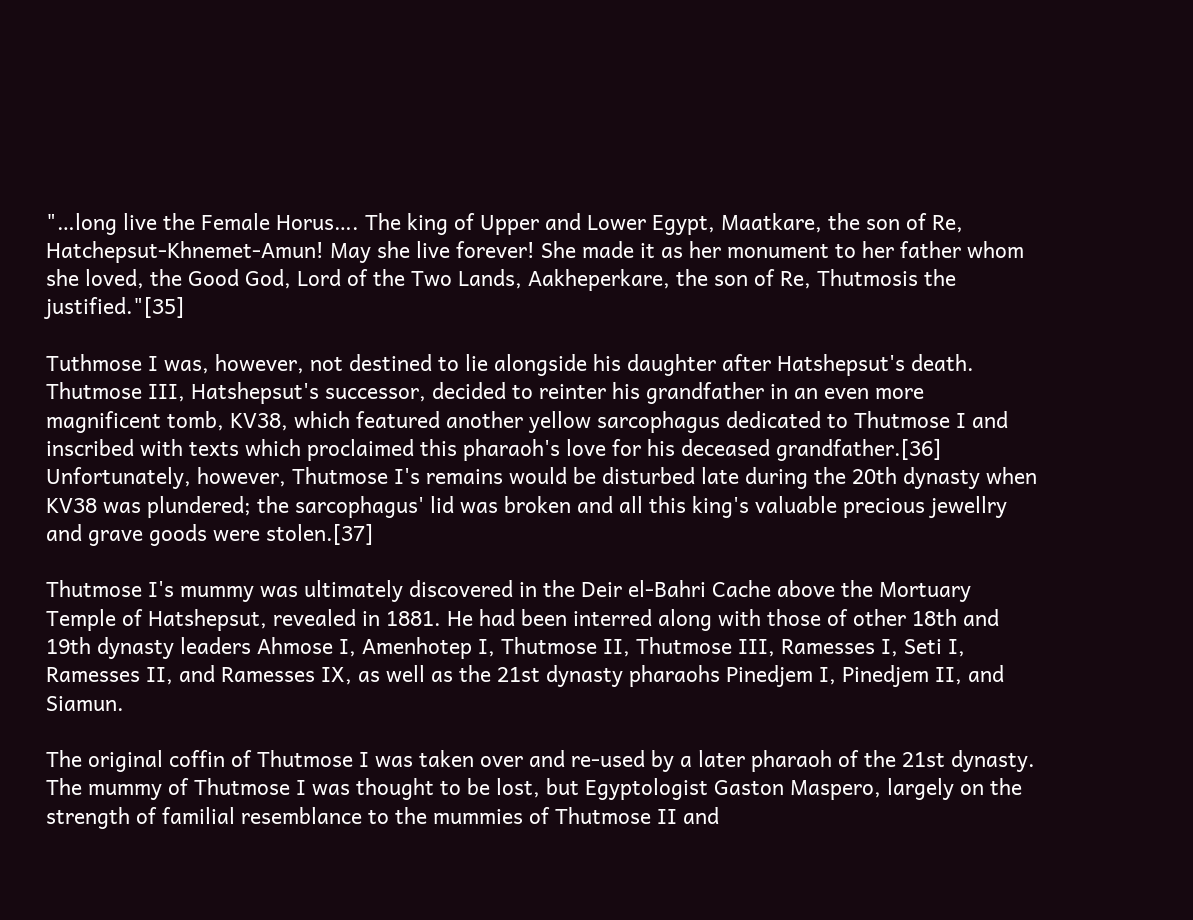"…long live the Female Horus…. The king of Upper and Lower Egypt, Maatkare, the son of Re, Hatchepsut-Khnemet-Amun! May she live forever! She made it as her monument to her father whom she loved, the Good God, Lord of the Two Lands, Aakheperkare, the son of Re, Thutmosis the justified."[35]

Tuthmose I was, however, not destined to lie alongside his daughter after Hatshepsut's death. Thutmose III, Hatshepsut's successor, decided to reinter his grandfather in an even more magnificent tomb, KV38, which featured another yellow sarcophagus dedicated to Thutmose I and inscribed with texts which proclaimed this pharaoh's love for his deceased grandfather.[36] Unfortunately, however, Thutmose I's remains would be disturbed late during the 20th dynasty when KV38 was plundered; the sarcophagus' lid was broken and all this king's valuable precious jewellry and grave goods were stolen.[37]

Thutmose I's mummy was ultimately discovered in the Deir el-Bahri Cache above the Mortuary Temple of Hatshepsut, revealed in 1881. He had been interred along with those of other 18th and 19th dynasty leaders Ahmose I, Amenhotep I, Thutmose II, Thutmose III, Ramesses I, Seti I, Ramesses II, and Ramesses IX, as well as the 21st dynasty pharaohs Pinedjem I, Pinedjem II, and Siamun.

The original coffin of Thutmose I was taken over and re-used by a later pharaoh of the 21st dynasty. The mummy of Thutmose I was thought to be lost, but Egyptologist Gaston Maspero, largely on the strength of familial resemblance to the mummies of Thutmose II and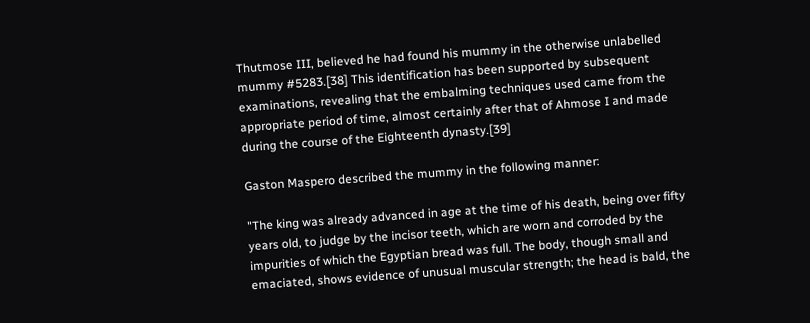Thutmose III, believed he had found his mummy in the otherwise unlabelled mummy #5283.[38] This identification has been supported by subsequent examinations, revealing that the embalming techniques used came from the appropriate period of time, almost certainly after that of Ahmose I and made during the course of the Eighteenth dynasty.[39]

Gaston Maspero described the mummy in the following manner:

"The king was already advanced in age at the time of his death, being over fifty years old, to judge by the incisor teeth, which are worn and corroded by the impurities of which the Egyptian bread was full. The body, though small and emaciated, shows evidence of unusual muscular strength; the head is bald, the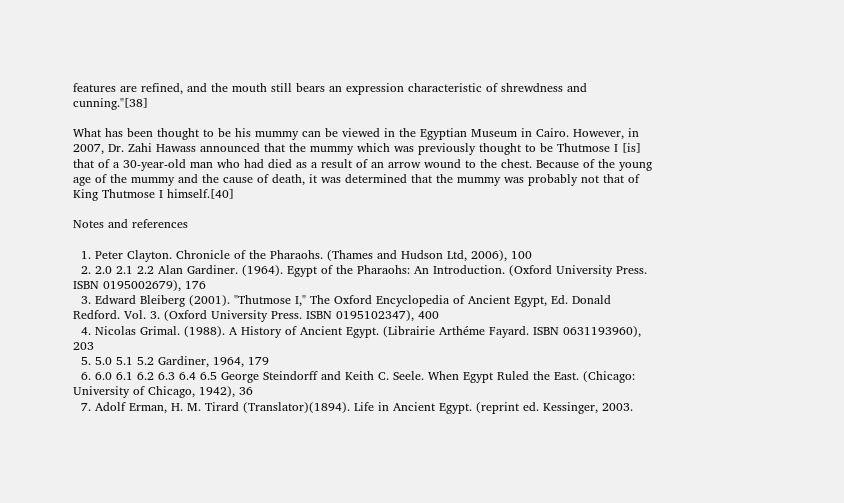features are refined, and the mouth still bears an expression characteristic of shrewdness and cunning."[38]

What has been thought to be his mummy can be viewed in the Egyptian Museum in Cairo. However, in 2007, Dr. Zahi Hawass announced that the mummy which was previously thought to be Thutmose I [is] that of a 30-year-old man who had died as a result of an arrow wound to the chest. Because of the young age of the mummy and the cause of death, it was determined that the mummy was probably not that of King Thutmose I himself.[40]

Notes and references

  1. Peter Clayton. Chronicle of the Pharaohs. (Thames and Hudson Ltd, 2006), 100
  2. 2.0 2.1 2.2 Alan Gardiner. (1964). Egypt of the Pharaohs: An Introduction. (Oxford University Press. ISBN 0195002679), 176
  3. Edward Bleiberg (2001). "Thutmose I," The Oxford Encyclopedia of Ancient Egypt, Ed. Donald Redford. Vol. 3. (Oxford University Press. ISBN 0195102347), 400
  4. Nicolas Grimal. (1988). A History of Ancient Egypt. (Librairie Arthéme Fayard. ISBN 0631193960), 203
  5. 5.0 5.1 5.2 Gardiner, 1964, 179
  6. 6.0 6.1 6.2 6.3 6.4 6.5 George Steindorff and Keith C. Seele. When Egypt Ruled the East. (Chicago: University of Chicago, 1942), 36
  7. Adolf Erman, H. M. Tirard (Translator)(1894). Life in Ancient Egypt. (reprint ed. Kessinger, 2003.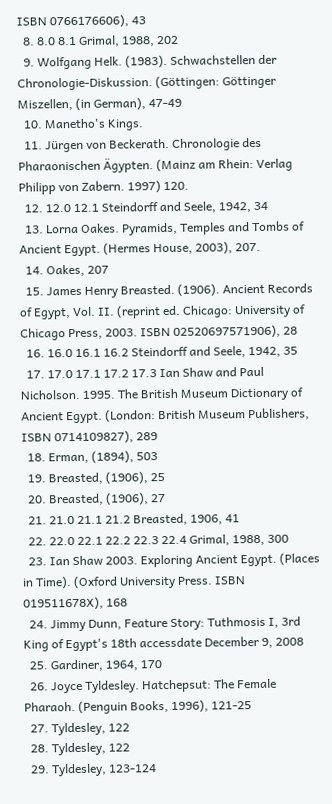ISBN 0766176606), 43
  8. 8.0 8.1 Grimal, 1988, 202
  9. Wolfgang Helk. (1983). Schwachstellen der Chronologie-Diskussion. (Göttingen: Göttinger Miszellen, (in German), 47-49
  10. Manetho's Kings.
  11. Jürgen von Beckerath. Chronologie des Pharaonischen Ägypten. (Mainz am Rhein: Verlag Philipp von Zabern. 1997) 120.
  12. 12.0 12.1 Steindorff and Seele, 1942, 34
  13. Lorna Oakes. Pyramids, Temples and Tombs of Ancient Egypt. (Hermes House, 2003), 207.
  14. Oakes, 207
  15. James Henry Breasted. (1906). Ancient Records of Egypt, Vol. II. (reprint ed. Chicago: University of Chicago Press, 2003. ISBN 02520697571906), 28
  16. 16.0 16.1 16.2 Steindorff and Seele, 1942, 35
  17. 17.0 17.1 17.2 17.3 Ian Shaw and Paul Nicholson. 1995. The British Museum Dictionary of Ancient Egypt. (London: British Museum Publishers, ISBN 0714109827), 289
  18. Erman, (1894), 503
  19. Breasted, (1906), 25
  20. Breasted, (1906), 27
  21. 21.0 21.1 21.2 Breasted, 1906, 41
  22. 22.0 22.1 22.2 22.3 22.4 Grimal, 1988, 300
  23. Ian Shaw 2003. Exploring Ancient Egypt. (Places in Time). (Oxford University Press. ISBN 019511678X), 168
  24. Jimmy Dunn, Feature Story: Tuthmosis I, 3rd King of Egypt's 18th accessdate December 9, 2008
  25. Gardiner, 1964, 170
  26. Joyce Tyldesley. Hatchepsut: The Female Pharaoh. (Penguin Books, 1996), 121-25
  27. Tyldesley, 122
  28. Tyldesley, 122
  29. Tyldesley, 123-124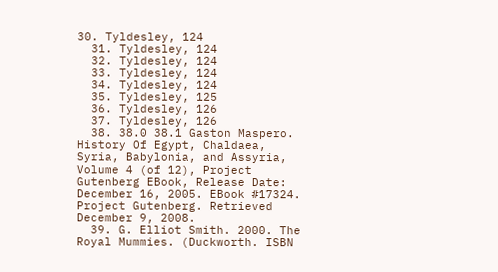30. Tyldesley, 124
  31. Tyldesley, 124
  32. Tyldesley, 124
  33. Tyldesley, 124
  34. Tyldesley, 124
  35. Tyldesley, 125
  36. Tyldesley, 126
  37. Tyldesley, 126
  38. 38.0 38.1 Gaston Maspero. History Of Egypt, Chaldaea, Syria, Babylonia, and Assyria, Volume 4 (of 12), Project Gutenberg EBook, Release Date: December 16, 2005. EBook #17324. Project Gutenberg. Retrieved December 9, 2008.
  39. G. Elliot Smith. 2000. The Royal Mummies. (Duckworth. ISBN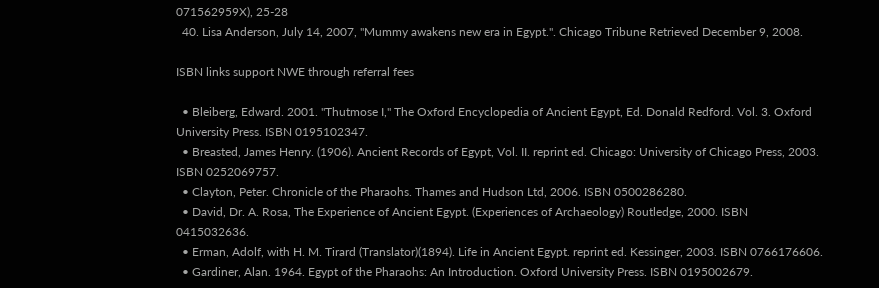071562959X), 25-28
  40. Lisa Anderson, July 14, 2007, "Mummy awakens new era in Egypt.". Chicago Tribune Retrieved December 9, 2008.

ISBN links support NWE through referral fees

  • Bleiberg, Edward. 2001. "Thutmose I," The Oxford Encyclopedia of Ancient Egypt, Ed. Donald Redford. Vol. 3. Oxford University Press. ISBN 0195102347.
  • Breasted, James Henry. (1906). Ancient Records of Egypt, Vol. II. reprint ed. Chicago: University of Chicago Press, 2003. ISBN 0252069757.
  • Clayton, Peter. Chronicle of the Pharaohs. Thames and Hudson Ltd, 2006. ISBN 0500286280.
  • David, Dr. A. Rosa, The Experience of Ancient Egypt. (Experiences of Archaeology) Routledge, 2000. ISBN 0415032636.
  • Erman, Adolf, with H. M. Tirard (Translator)(1894). Life in Ancient Egypt. reprint ed. Kessinger, 2003. ISBN 0766176606.
  • Gardiner, Alan. 1964. Egypt of the Pharaohs: An Introduction. Oxford University Press. ISBN 0195002679.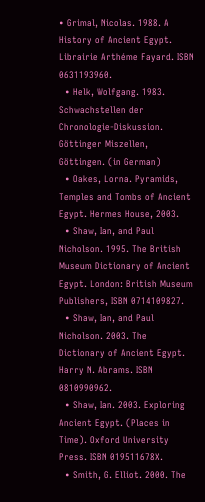• Grimal, Nicolas. 1988. A History of Ancient Egypt. Librairie Arthéme Fayard. ISBN 0631193960.
  • Helk, Wolfgang. 1983. Schwachstellen der Chronologie-Diskussion. Göttinger Miszellen, Göttingen. (in German)
  • Oakes, Lorna. Pyramids, Temples and Tombs of Ancient Egypt. Hermes House, 2003.
  • Shaw, Ian, and Paul Nicholson. 1995. The British Museum Dictionary of Ancient Egypt. London: British Museum Publishers, ISBN 0714109827.
  • Shaw, Ian, and Paul Nicholson. 2003. The Dictionary of Ancient Egypt. Harry N. Abrams. ISBN 0810990962.
  • Shaw, Ian. 2003. Exploring Ancient Egypt. (Places in Time). Oxford University Press. ISBN 019511678X.
  • Smith, G. Elliot. 2000. The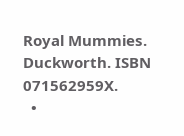Royal Mummies. Duckworth. ISBN 071562959X.
  •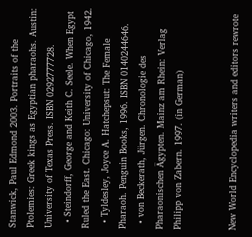Stanwick, Paul Edmond 2003. Portraits of the Ptolemies: Greek kings as Egyptian pharaohs. Austin: University of Texas Press. ISBN 0292777728.
  • Steindorff, George and Keith C. Seele. When Egypt Ruled the East. Chicago: University of Chicago, 1942.
  • Tyldesley, Joyce A. Hatchepsut: The Female Pharaoh. Penguin Books, 1996. ISBN 0140244646.
  • von Beckerath, Jürgen. Chronologie des Pharaonischen Ägypten. Mainz am Rhein: Verlag Philipp von Zabern. 1997. (in German)


New World Encyclopedia writers and editors rewrote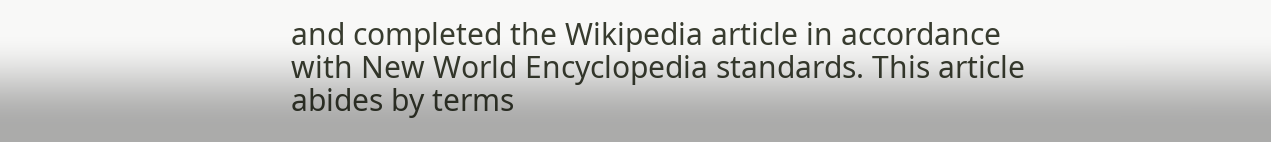and completed the Wikipedia article in accordance with New World Encyclopedia standards. This article abides by terms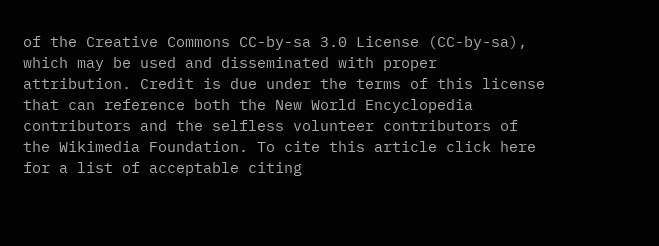of the Creative Commons CC-by-sa 3.0 License (CC-by-sa), which may be used and disseminated with proper attribution. Credit is due under the terms of this license that can reference both the New World Encyclopedia contributors and the selfless volunteer contributors of the Wikimedia Foundation. To cite this article click here for a list of acceptable citing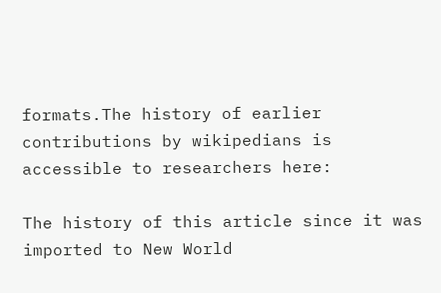formats.The history of earlier contributions by wikipedians is accessible to researchers here:

The history of this article since it was imported to New World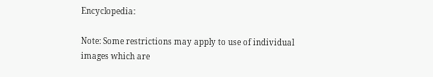Encyclopedia:

Note: Some restrictions may apply to use of individual images which are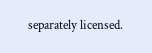separately licensed.